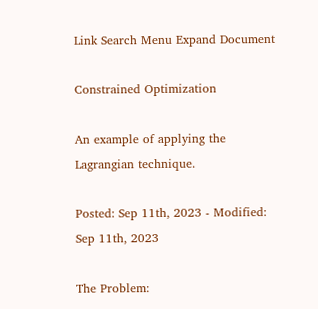Link Search Menu Expand Document

Constrained Optimization

An example of applying the Lagrangian technique.

Posted: Sep 11th, 2023 - Modified: Sep 11th, 2023

The Problem: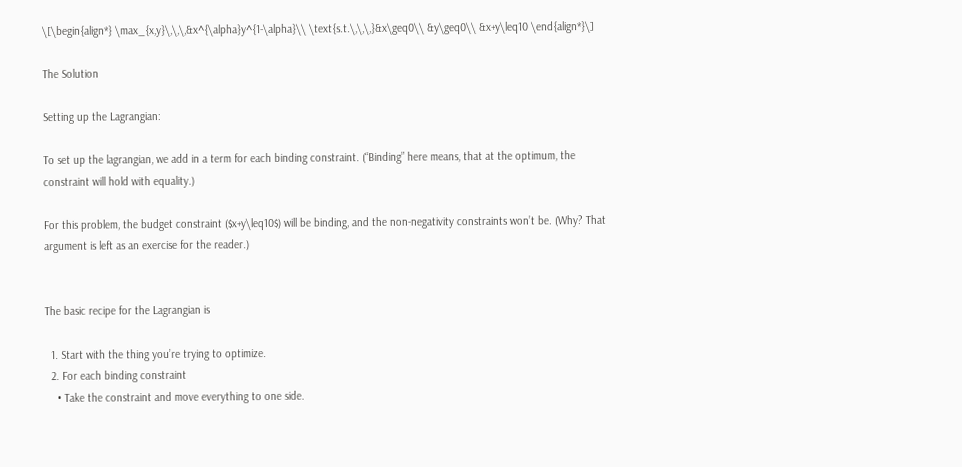\[\begin{align*} \max_{x,y}\,\,\,&x^{\alpha}y^{1-\alpha}\\ \text{s.t.\,\,\,}&x\geq0\\ &y\geq0\\ &x+y\leq10 \end{align*}\]

The Solution

Setting up the Lagrangian:

To set up the lagrangian, we add in a term for each binding constraint. (“Binding” here means, that at the optimum, the constraint will hold with equality.)

For this problem, the budget constraint ($x+y\leq10$) will be binding, and the non-negativity constraints won’t be. (Why? That argument is left as an exercise for the reader.)


The basic recipe for the Lagrangian is

  1. Start with the thing you’re trying to optimize.
  2. For each binding constraint
    • Take the constraint and move everything to one side.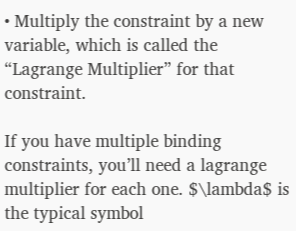• Multiply the constraint by a new variable, which is called the “Lagrange Multiplier” for that constraint.

If you have multiple binding constraints, you’ll need a lagrange multiplier for each one. $\lambda$ is the typical symbol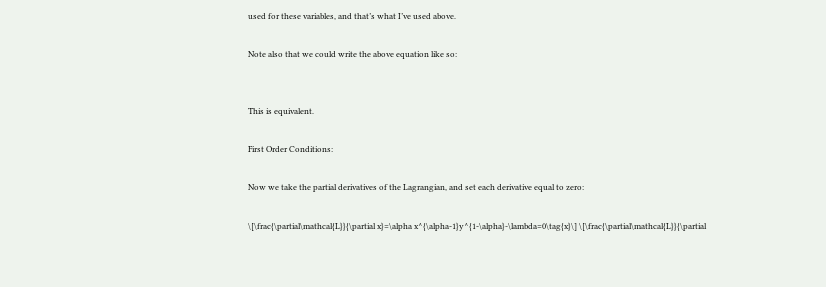used for these variables, and that’s what I’ve used above.

Note also that we could write the above equation like so:


This is equivalent.

First Order Conditions:

Now we take the partial derivatives of the Lagrangian, and set each derivative equal to zero:

\[\frac{\partial\mathcal{L}}{\partial x}=\alpha x^{\alpha-1}y^{1-\alpha}-\lambda=0\tag{x}\] \[\frac{\partial\mathcal{L}}{\partial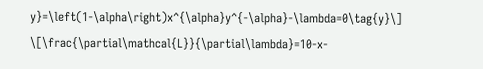y}=\left(1-\alpha\right)x^{\alpha}y^{-\alpha}-\lambda=0\tag{y}\] \[\frac{\partial\mathcal{L}}{\partial\lambda}=10-x-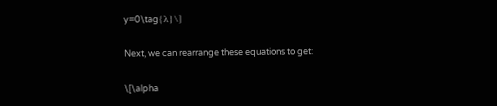y=0\tag{λ}\]

Next, we can rearrange these equations to get:

\[\alpha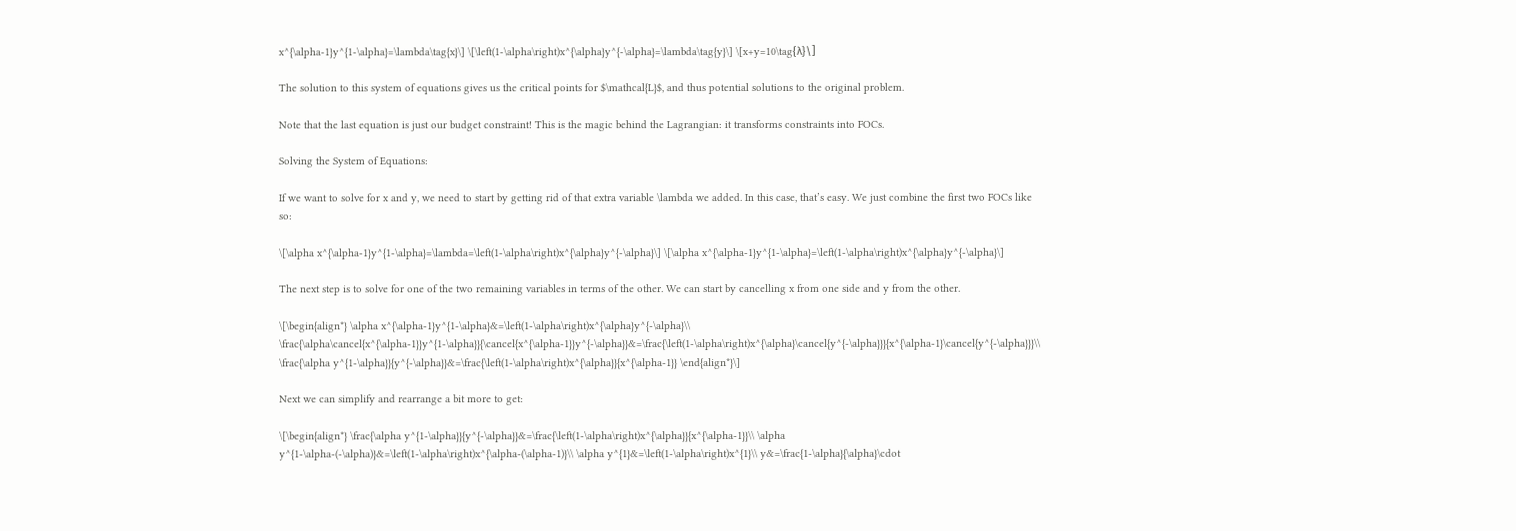x^{\alpha-1}y^{1-\alpha}=\lambda\tag{x}\] \[\left(1-\alpha\right)x^{\alpha}y^{-\alpha}=\lambda\tag{y}\] \[x+y=10\tag{λ}\]

The solution to this system of equations gives us the critical points for $\mathcal{L}$, and thus potential solutions to the original problem.

Note that the last equation is just our budget constraint! This is the magic behind the Lagrangian: it transforms constraints into FOCs.

Solving the System of Equations:

If we want to solve for x and y, we need to start by getting rid of that extra variable \lambda we added. In this case, that’s easy. We just combine the first two FOCs like so:

\[\alpha x^{\alpha-1}y^{1-\alpha}=\lambda=\left(1-\alpha\right)x^{\alpha}y^{-\alpha}\] \[\alpha x^{\alpha-1}y^{1-\alpha}=\left(1-\alpha\right)x^{\alpha}y^{-\alpha}\]

The next step is to solve for one of the two remaining variables in terms of the other. We can start by cancelling x from one side and y from the other.

\[\begin{align*} \alpha x^{\alpha-1}y^{1-\alpha}&=\left(1-\alpha\right)x^{\alpha}y^{-\alpha}\\ \frac{\alpha\cancel{x^{\alpha-1}}y^{1-\alpha}}{\cancel{x^{\alpha-1}}y^{-\alpha}}&=\frac{\left(1-\alpha\right)x^{\alpha}\cancel{y^{-\alpha}}}{x^{\alpha-1}\cancel{y^{-\alpha}}}\\ \frac{\alpha y^{1-\alpha}}{y^{-\alpha}}&=\frac{\left(1-\alpha\right)x^{\alpha}}{x^{\alpha-1}} \end{align*}\]

Next we can simplify and rearrange a bit more to get:

\[\begin{align*} \frac{\alpha y^{1-\alpha}}{y^{-\alpha}}&=\frac{\left(1-\alpha\right)x^{\alpha}}{x^{\alpha-1}}\\ \alpha y^{1-\alpha-(-\alpha)}&=\left(1-\alpha\right)x^{\alpha-(\alpha-1)}\\ \alpha y^{1}&=\left(1-\alpha\right)x^{1}\\ y&=\frac{1-\alpha}{\alpha}\cdot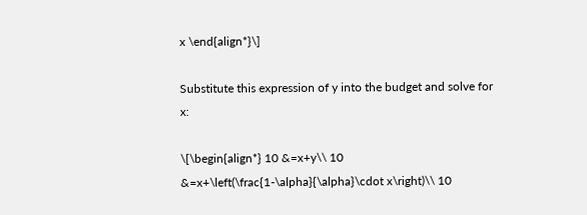x \end{align*}\]

Substitute this expression of y into the budget and solve for x:

\[\begin{align*} 10 &=x+y\\ 10 &=x+\left(\frac{1-\alpha}{\alpha}\cdot x\right)\\ 10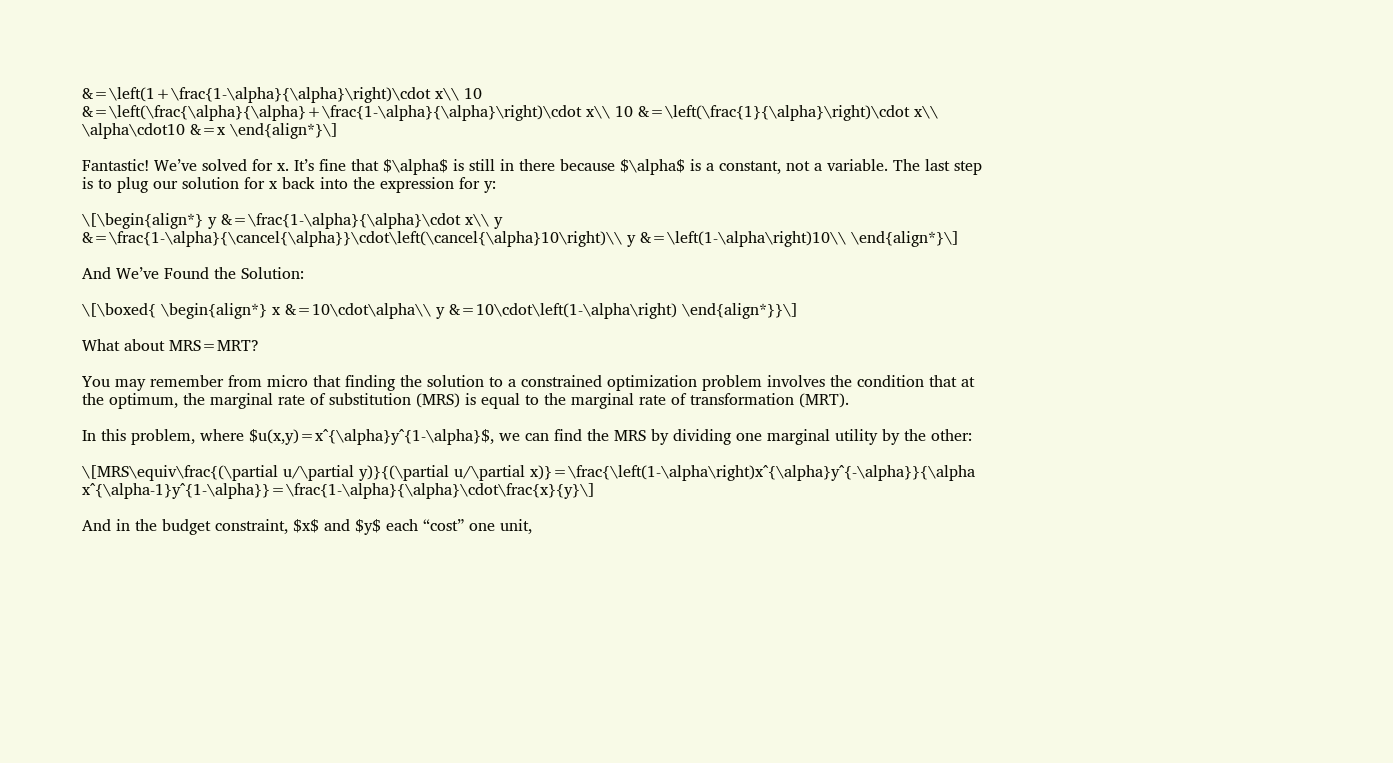&=\left(1+\frac{1-\alpha}{\alpha}\right)\cdot x\\ 10 &=\left(\frac{\alpha}{\alpha}+\frac{1-\alpha}{\alpha}\right)\cdot x\\ 10 &=\left(\frac{1}{\alpha}\right)\cdot x\\ \alpha\cdot10 &=x \end{align*}\]

Fantastic! We’ve solved for x. It’s fine that $\alpha$ is still in there because $\alpha$ is a constant, not a variable. The last step is to plug our solution for x back into the expression for y:

\[\begin{align*} y &=\frac{1-\alpha}{\alpha}\cdot x\\ y &=\frac{1-\alpha}{\cancel{\alpha}}\cdot\left(\cancel{\alpha}10\right)\\ y &=\left(1-\alpha\right)10\\ \end{align*}\]

And We’ve Found the Solution:

\[\boxed{ \begin{align*} x &=10\cdot\alpha\\ y &=10\cdot\left(1-\alpha\right) \end{align*}}\]

What about MRS=MRT?

You may remember from micro that finding the solution to a constrained optimization problem involves the condition that at the optimum, the marginal rate of substitution (MRS) is equal to the marginal rate of transformation (MRT).

In this problem, where $u(x,y)=x^{\alpha}y^{1-\alpha}$, we can find the MRS by dividing one marginal utility by the other:

\[MRS\equiv\frac{(\partial u/\partial y)}{(\partial u/\partial x)}=\frac{\left(1-\alpha\right)x^{\alpha}y^{-\alpha}}{\alpha x^{\alpha-1}y^{1-\alpha}}=\frac{1-\alpha}{\alpha}\cdot\frac{x}{y}\]

And in the budget constraint, $x$ and $y$ each “cost” one unit,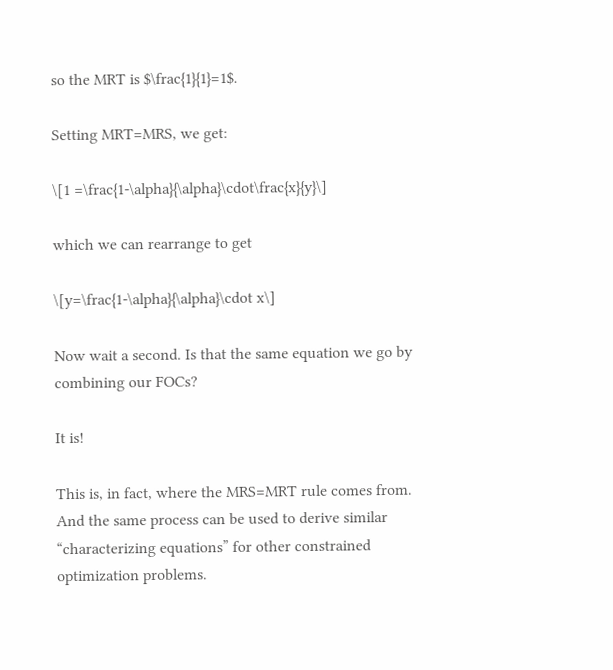so the MRT is $\frac{1}{1}=1$.

Setting MRT=MRS, we get:

\[1 =\frac{1-\alpha}{\alpha}\cdot\frac{x}{y}\]

which we can rearrange to get

\[y=\frac{1-\alpha}{\alpha}\cdot x\]

Now wait a second. Is that the same equation we go by combining our FOCs?

It is!

This is, in fact, where the MRS=MRT rule comes from. And the same process can be used to derive similar “characterizing equations” for other constrained optimization problems.